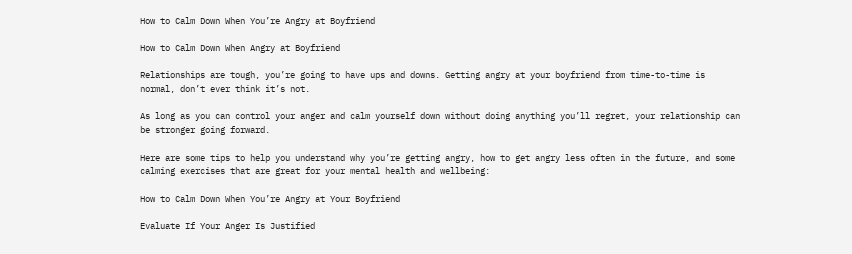How to Calm Down When You’re Angry at Boyfriend

How to Calm Down When Angry at Boyfriend

Relationships are tough, you’re going to have ups and downs. Getting angry at your boyfriend from time-to-time is normal, don’t ever think it’s not.

As long as you can control your anger and calm yourself down without doing anything you’ll regret, your relationship can be stronger going forward.

Here are some tips to help you understand why you’re getting angry, how to get angry less often in the future, and some calming exercises that are great for your mental health and wellbeing:

How to Calm Down When You’re Angry at Your Boyfriend

Evaluate If Your Anger Is Justified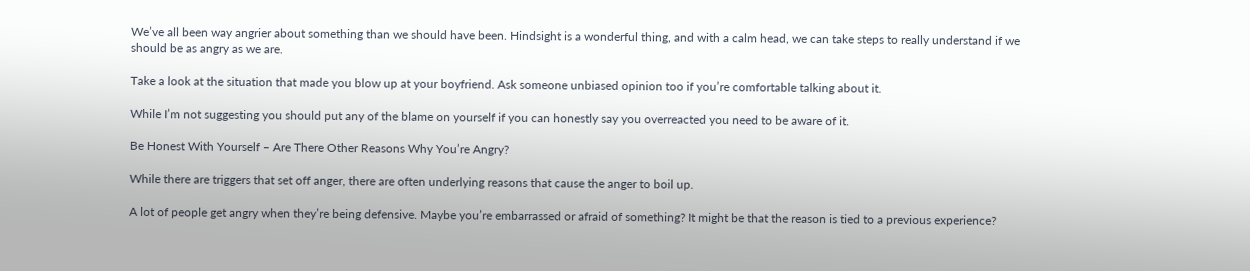We’ve all been way angrier about something than we should have been. Hindsight is a wonderful thing, and with a calm head, we can take steps to really understand if we should be as angry as we are.

Take a look at the situation that made you blow up at your boyfriend. Ask someone unbiased opinion too if you’re comfortable talking about it.

While I’m not suggesting you should put any of the blame on yourself if you can honestly say you overreacted you need to be aware of it.

Be Honest With Yourself – Are There Other Reasons Why You’re Angry?

While there are triggers that set off anger, there are often underlying reasons that cause the anger to boil up.

A lot of people get angry when they’re being defensive. Maybe you’re embarrassed or afraid of something? It might be that the reason is tied to a previous experience?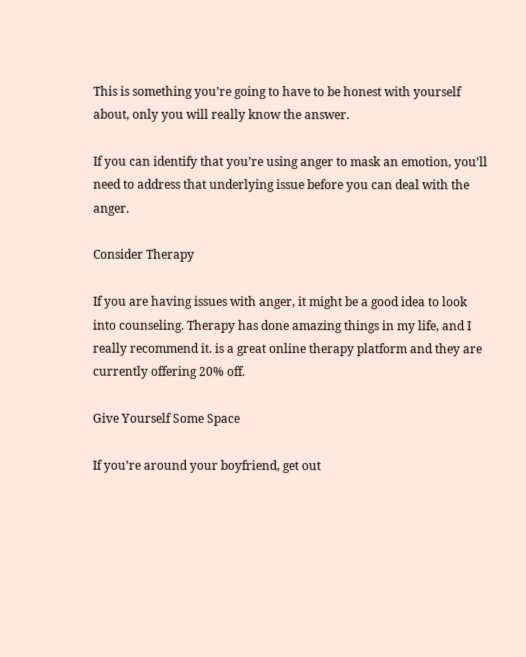This is something you’re going to have to be honest with yourself about, only you will really know the answer.

If you can identify that you’re using anger to mask an emotion, you’ll need to address that underlying issue before you can deal with the anger.

Consider Therapy

If you are having issues with anger, it might be a good idea to look into counseling. Therapy has done amazing things in my life, and I really recommend it. is a great online therapy platform and they are currently offering 20% off.

Give Yourself Some Space

If you’re around your boyfriend, get out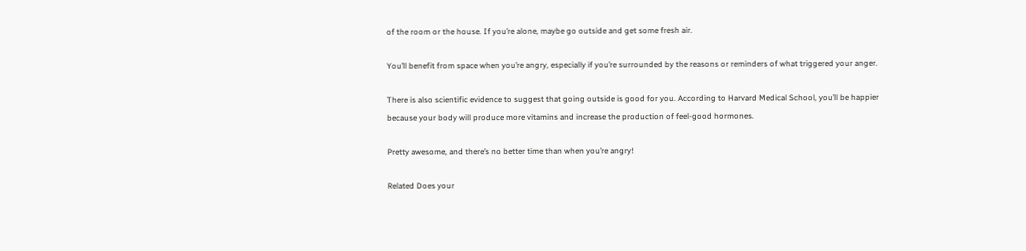of the room or the house. If you’re alone, maybe go outside and get some fresh air.

You’ll benefit from space when you’re angry, especially if you’re surrounded by the reasons or reminders of what triggered your anger.

There is also scientific evidence to suggest that going outside is good for you. According to Harvard Medical School, you’ll be happier because your body will produce more vitamins and increase the production of feel-good hormones.

Pretty awesome, and there’s no better time than when you’re angry!

Related Does your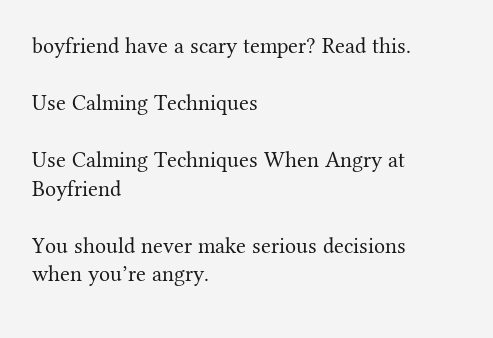boyfriend have a scary temper? Read this.

Use Calming Techniques

Use Calming Techniques When Angry at Boyfriend

You should never make serious decisions when you’re angry.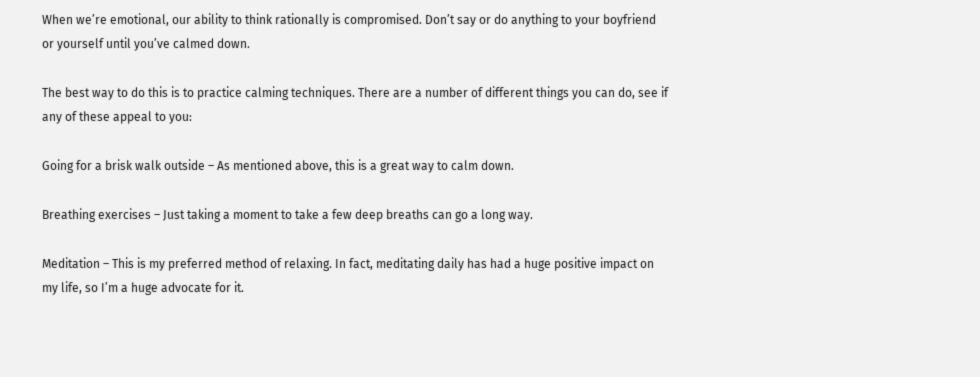When we’re emotional, our ability to think rationally is compromised. Don’t say or do anything to your boyfriend or yourself until you’ve calmed down.

The best way to do this is to practice calming techniques. There are a number of different things you can do, see if any of these appeal to you:

Going for a brisk walk outside – As mentioned above, this is a great way to calm down.

Breathing exercises – Just taking a moment to take a few deep breaths can go a long way.

Meditation – This is my preferred method of relaxing. In fact, meditating daily has had a huge positive impact on my life, so I’m a huge advocate for it.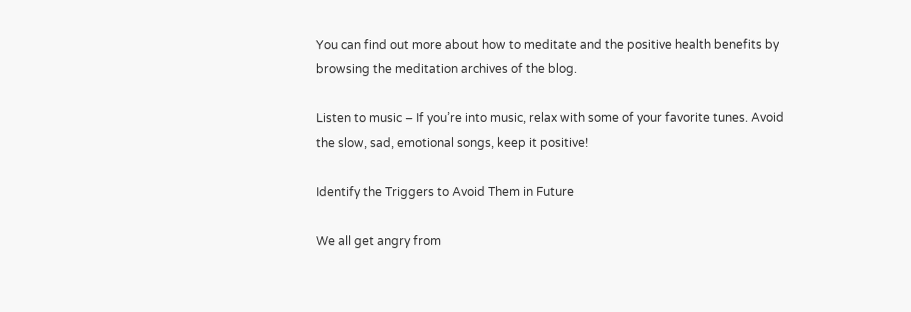You can find out more about how to meditate and the positive health benefits by browsing the meditation archives of the blog.

Listen to music – If you’re into music, relax with some of your favorite tunes. Avoid the slow, sad, emotional songs, keep it positive!

Identify the Triggers to Avoid Them in Future

We all get angry from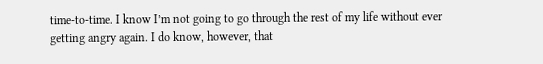time-to-time. I know I’m not going to go through the rest of my life without ever getting angry again. I do know, however, that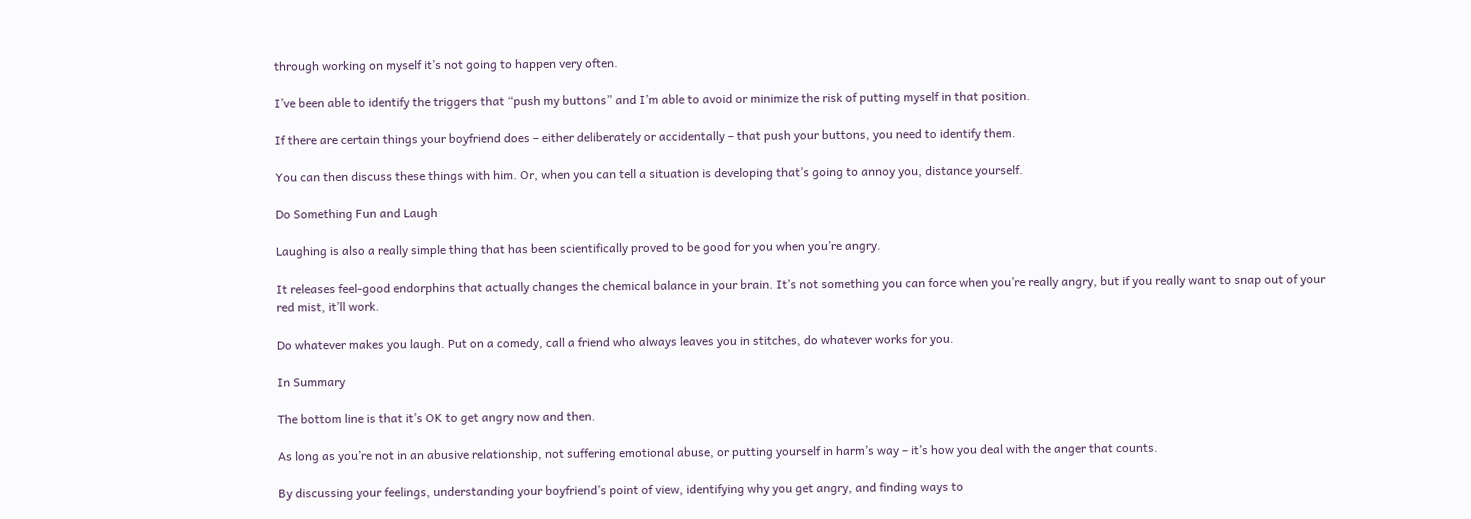through working on myself it’s not going to happen very often.

I’ve been able to identify the triggers that “push my buttons” and I’m able to avoid or minimize the risk of putting myself in that position.

If there are certain things your boyfriend does – either deliberately or accidentally – that push your buttons, you need to identify them.

You can then discuss these things with him. Or, when you can tell a situation is developing that’s going to annoy you, distance yourself.

Do Something Fun and Laugh

Laughing is also a really simple thing that has been scientifically proved to be good for you when you’re angry.

It releases feel-good endorphins that actually changes the chemical balance in your brain. It’s not something you can force when you’re really angry, but if you really want to snap out of your red mist, it’ll work.

Do whatever makes you laugh. Put on a comedy, call a friend who always leaves you in stitches, do whatever works for you.

In Summary

The bottom line is that it’s OK to get angry now and then.

As long as you’re not in an abusive relationship, not suffering emotional abuse, or putting yourself in harm’s way – it’s how you deal with the anger that counts.

By discussing your feelings, understanding your boyfriend’s point of view, identifying why you get angry, and finding ways to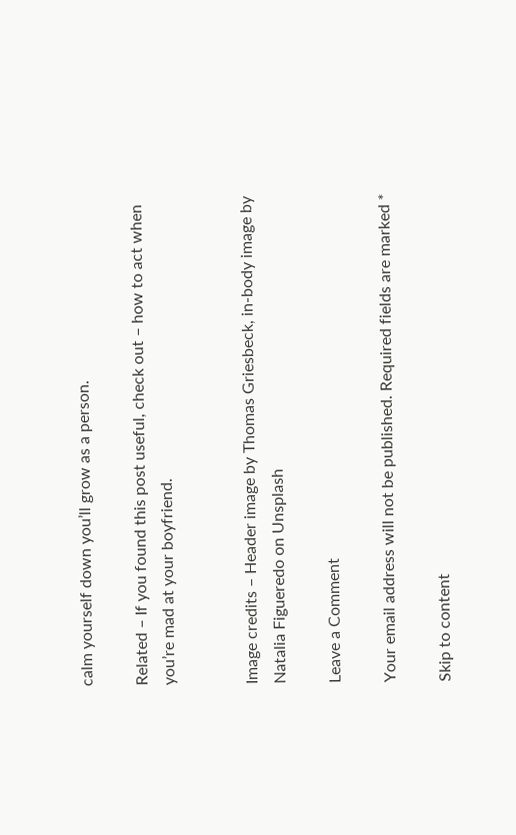calm yourself down you’ll grow as a person.

Related – If you found this post useful, check out – how to act when you’re mad at your boyfriend.


Image credits – Header image by Thomas Griesbeck, in-body image by Natalia Figueredo on Unsplash

Leave a Comment

Your email address will not be published. Required fields are marked *

Skip to content